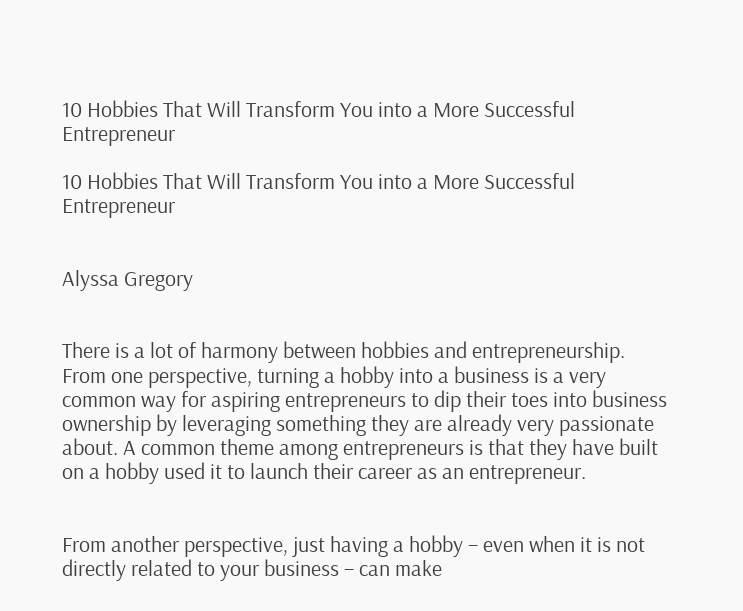10 Hobbies That Will Transform You into a More Successful Entrepreneur

10 Hobbies That Will Transform You into a More Successful Entrepreneur


Alyssa Gregory


There is a lot of harmony between hobbies and entrepreneurship. From one perspective, turning a hobby into a business is a very common way for aspiring entrepreneurs to dip their toes into business ownership by leveraging something they are already very passionate about. A common theme among entrepreneurs is that they have built on a hobby used it to launch their career as an entrepreneur.


From another perspective, just having a hobby – even when it is not directly related to your business – can make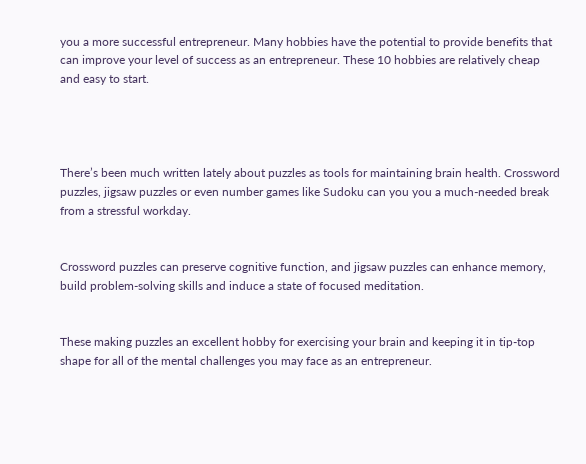you a more successful entrepreneur. Many hobbies have the potential to provide benefits that can improve your level of success as an entrepreneur. These 10 hobbies are relatively cheap and easy to start.




There’s been much written lately about puzzles as tools for maintaining brain health. Crossword puzzles, jigsaw puzzles or even number games like Sudoku can you you a much-needed break from a stressful workday.


Crossword puzzles can preserve cognitive function, and jigsaw puzzles can enhance memory, build problem-solving skills and induce a state of focused meditation.


These making puzzles an excellent hobby for exercising your brain and keeping it in tip-top shape for all of the mental challenges you may face as an entrepreneur.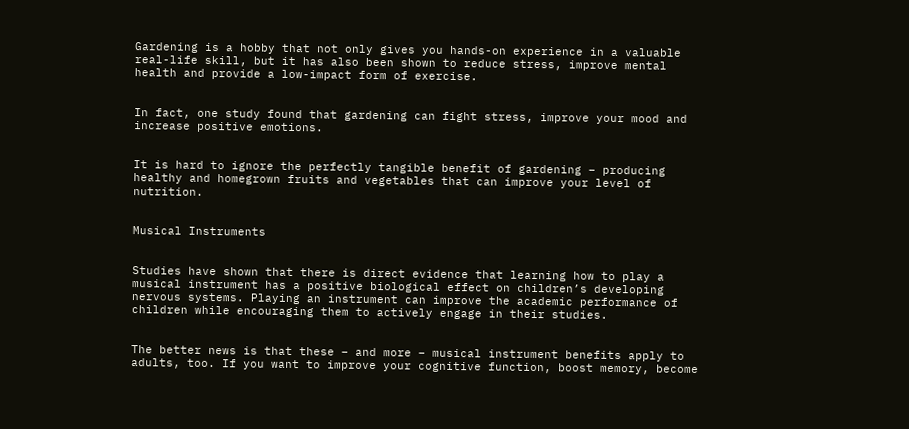Gardening is a hobby that not only gives you hands-on experience in a valuable real-life skill, but it has also been shown to reduce stress, improve mental health and provide a low-impact form of exercise.


In fact, one study found that gardening can fight stress, improve your mood and increase positive emotions.


It is hard to ignore the perfectly tangible benefit of gardening – producing healthy and homegrown fruits and vegetables that can improve your level of nutrition.


Musical Instruments


Studies have shown that there is direct evidence that learning how to play a musical instrument has a positive biological effect on children’s developing nervous systems. Playing an instrument can improve the academic performance of children while encouraging them to actively engage in their studies.


The better news is that these – and more – musical instrument benefits apply to adults, too. If you want to improve your cognitive function, boost memory, become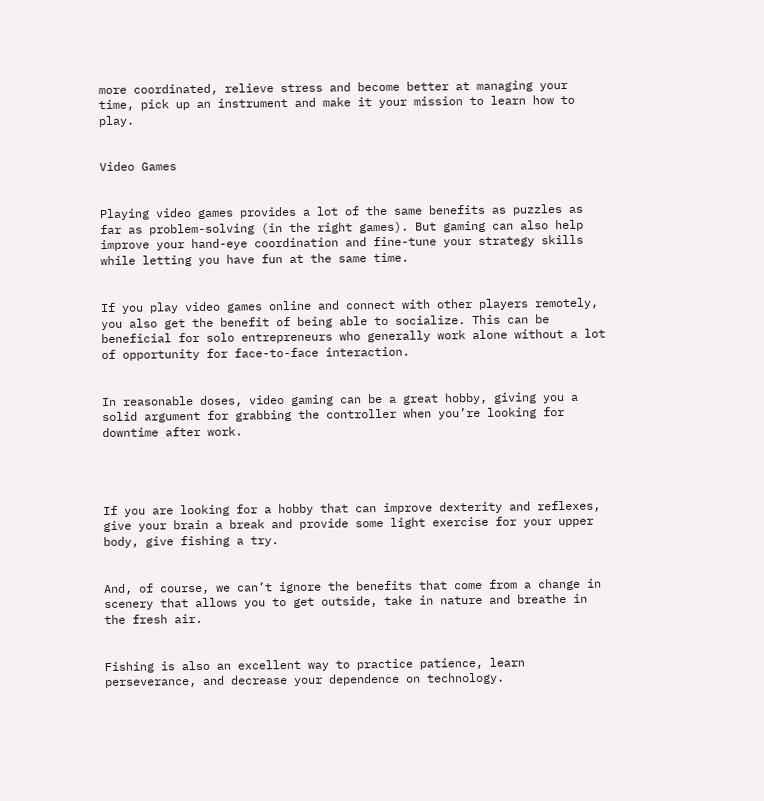more coordinated, relieve stress and become better at managing your time, pick up an instrument and make it your mission to learn how to play.


Video Games


Playing video games provides a lot of the same benefits as puzzles as far as problem-solving (in the right games). But gaming can also help improve your hand-eye coordination and fine-tune your strategy skills while letting you have fun at the same time.


If you play video games online and connect with other players remotely, you also get the benefit of being able to socialize. This can be beneficial for solo entrepreneurs who generally work alone without a lot of opportunity for face-to-face interaction.


In reasonable doses, video gaming can be a great hobby, giving you a solid argument for grabbing the controller when you’re looking for downtime after work.




If you are looking for a hobby that can improve dexterity and reflexes, give your brain a break and provide some light exercise for your upper body, give fishing a try.


And, of course, we can’t ignore the benefits that come from a change in scenery that allows you to get outside, take in nature and breathe in the fresh air.


Fishing is also an excellent way to practice patience, learn perseverance, and decrease your dependence on technology.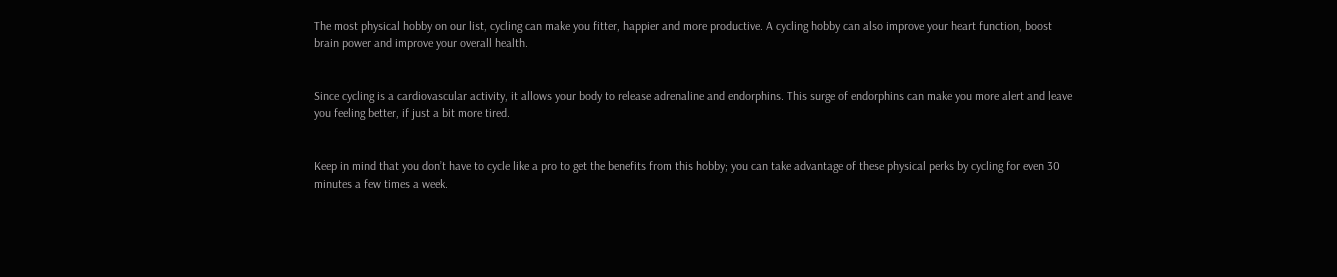The most physical hobby on our list, cycling can make you fitter, happier and more productive. A cycling hobby can also improve your heart function, boost brain power and improve your overall health.


Since cycling is a cardiovascular activity, it allows your body to release adrenaline and endorphins. This surge of endorphins can make you more alert and leave you feeling better, if just a bit more tired.


Keep in mind that you don’t have to cycle like a pro to get the benefits from this hobby; you can take advantage of these physical perks by cycling for even 30 minutes a few times a week.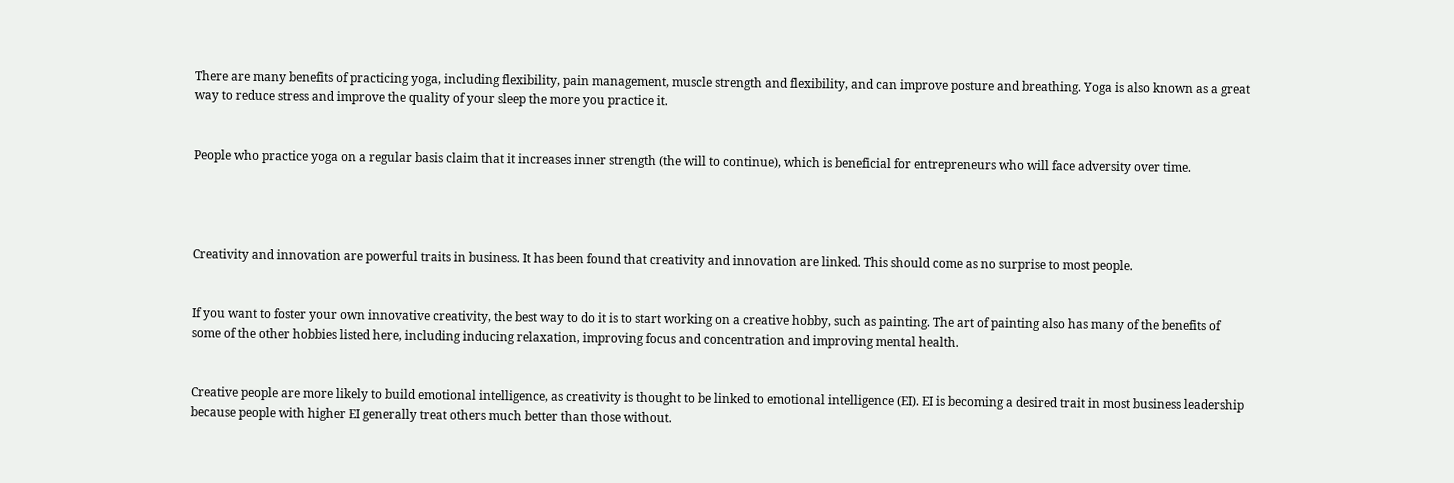There are many benefits of practicing yoga, including flexibility, pain management, muscle strength and flexibility, and can improve posture and breathing. Yoga is also known as a great way to reduce stress and improve the quality of your sleep the more you practice it.


People who practice yoga on a regular basis claim that it increases inner strength (the will to continue), which is beneficial for entrepreneurs who will face adversity over time.




Creativity and innovation are powerful traits in business. It has been found that creativity and innovation are linked. This should come as no surprise to most people.


If you want to foster your own innovative creativity, the best way to do it is to start working on a creative hobby, such as painting. The art of painting also has many of the benefits of some of the other hobbies listed here, including inducing relaxation, improving focus and concentration and improving mental health.


Creative people are more likely to build emotional intelligence, as creativity is thought to be linked to emotional intelligence (EI). EI is becoming a desired trait in most business leadership because people with higher EI generally treat others much better than those without.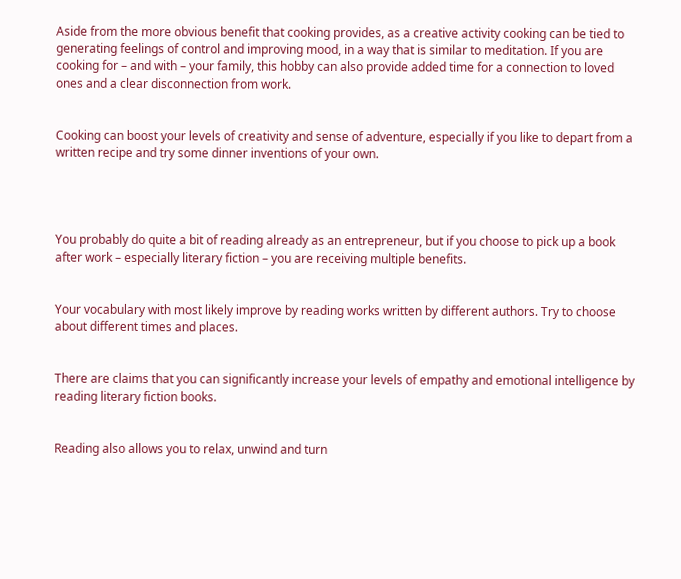Aside from the more obvious benefit that cooking provides, as a creative activity cooking can be tied to generating feelings of control and improving mood, in a way that is similar to meditation. If you are cooking for – and with – your family, this hobby can also provide added time for a connection to loved ones and a clear disconnection from work.


Cooking can boost your levels of creativity and sense of adventure, especially if you like to depart from a written recipe and try some dinner inventions of your own.




You probably do quite a bit of reading already as an entrepreneur, but if you choose to pick up a book after work – especially literary fiction – you are receiving multiple benefits.


Your vocabulary with most likely improve by reading works written by different authors. Try to choose about different times and places.


There are claims that you can significantly increase your levels of empathy and emotional intelligence by reading literary fiction books.


Reading also allows you to relax, unwind and turn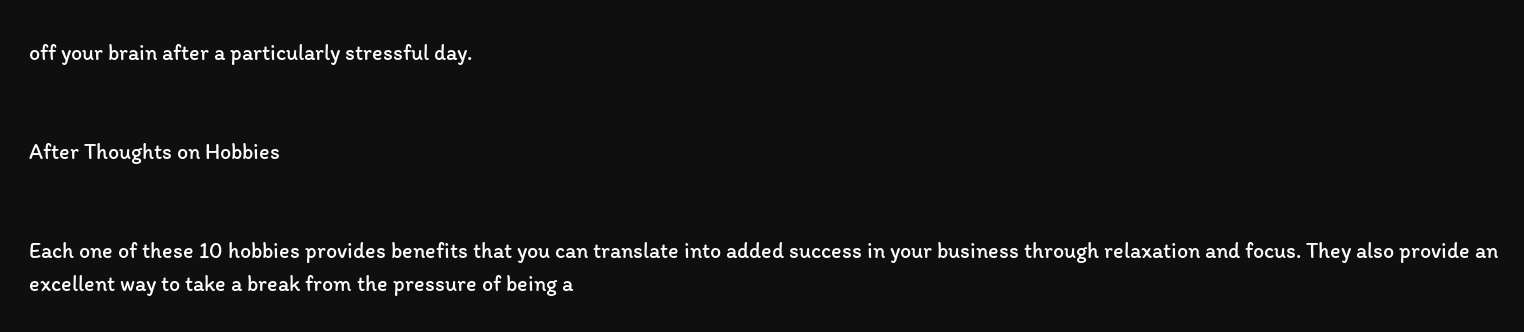off your brain after a particularly stressful day.


After Thoughts on Hobbies


Each one of these 10 hobbies provides benefits that you can translate into added success in your business through relaxation and focus. They also provide an excellent way to take a break from the pressure of being a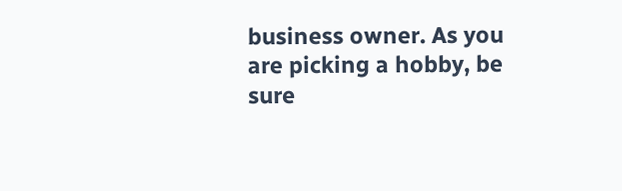business owner. As you are picking a hobby, be sure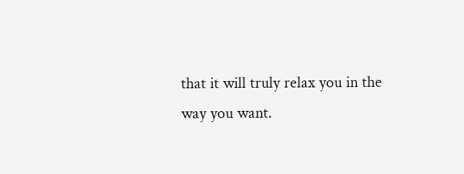that it will truly relax you in the way you want.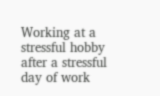Working at a stressful hobby after a stressful day of work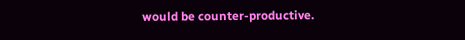would be counter-productive.